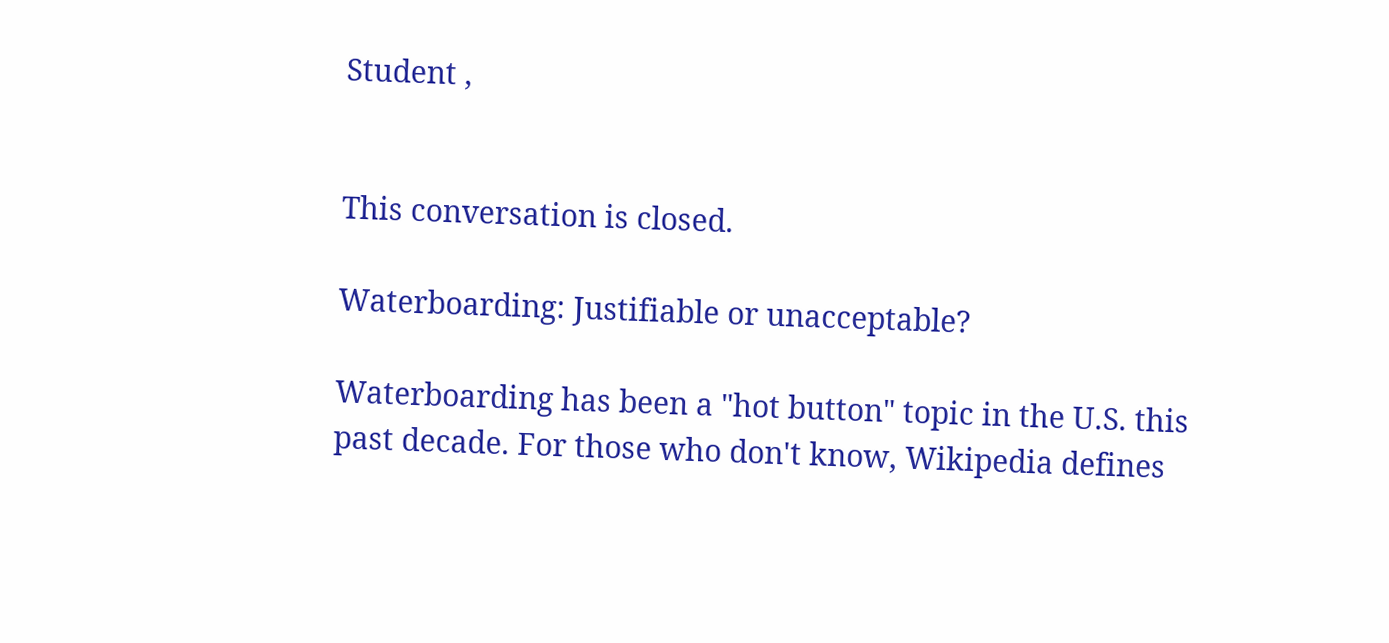Student ,


This conversation is closed.

Waterboarding: Justifiable or unacceptable?

Waterboarding has been a "hot button" topic in the U.S. this past decade. For those who don't know, Wikipedia defines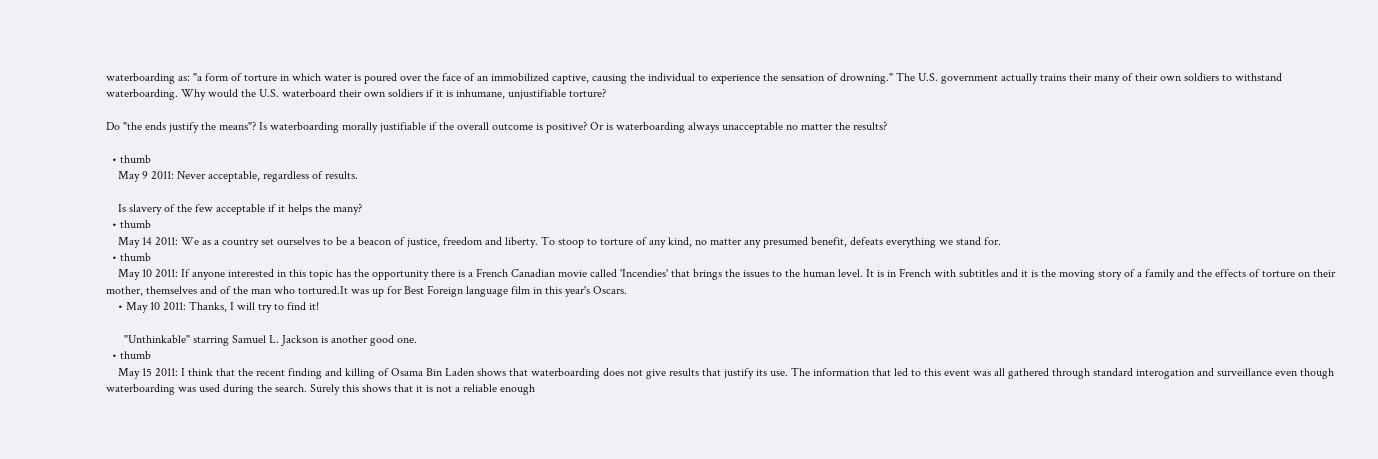waterboarding as: "a form of torture in which water is poured over the face of an immobilized captive, causing the individual to experience the sensation of drowning." The U.S. government actually trains their many of their own soldiers to withstand waterboarding. Why would the U.S. waterboard their own soldiers if it is inhumane, unjustifiable torture?

Do "the ends justify the means"? Is waterboarding morally justifiable if the overall outcome is positive? Or is waterboarding always unacceptable no matter the results?

  • thumb
    May 9 2011: Never acceptable, regardless of results.

    Is slavery of the few acceptable if it helps the many?
  • thumb
    May 14 2011: We as a country set ourselves to be a beacon of justice, freedom and liberty. To stoop to torture of any kind, no matter any presumed benefit, defeats everything we stand for.
  • thumb
    May 10 2011: If anyone interested in this topic has the opportunity there is a French Canadian movie called 'Incendies' that brings the issues to the human level. It is in French with subtitles and it is the moving story of a family and the effects of torture on their mother, themselves and of the man who tortured.It was up for Best Foreign language film in this year's Oscars.
    • May 10 2011: Thanks, I will try to find it!

      "Unthinkable" starring Samuel L. Jackson is another good one.
  • thumb
    May 15 2011: I think that the recent finding and killing of Osama Bin Laden shows that waterboarding does not give results that justify its use. The information that led to this event was all gathered through standard interogation and surveillance even though waterboarding was used during the search. Surely this shows that it is not a reliable enough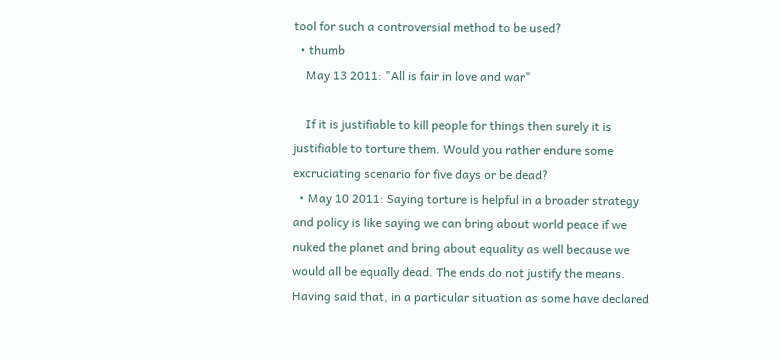tool for such a controversial method to be used?
  • thumb
    May 13 2011: "All is fair in love and war"

    If it is justifiable to kill people for things then surely it is justifiable to torture them. Would you rather endure some excruciating scenario for five days or be dead?
  • May 10 2011: Saying torture is helpful in a broader strategy and policy is like saying we can bring about world peace if we nuked the planet and bring about equality as well because we would all be equally dead. The ends do not justify the means. Having said that, in a particular situation as some have declared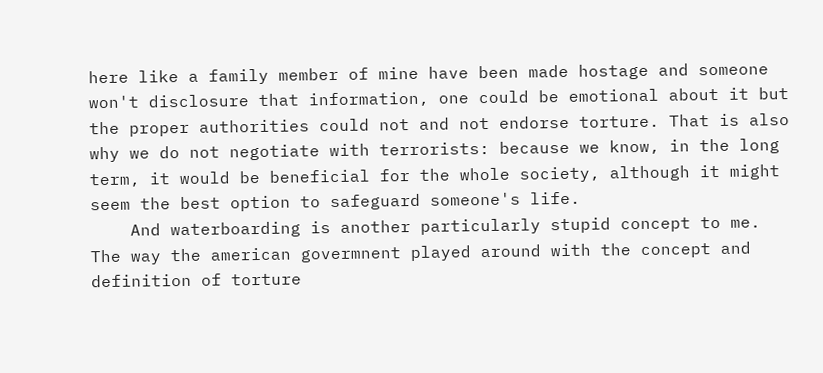here like a family member of mine have been made hostage and someone won't disclosure that information, one could be emotional about it but the proper authorities could not and not endorse torture. That is also why we do not negotiate with terrorists: because we know, in the long term, it would be beneficial for the whole society, although it might seem the best option to safeguard someone's life.
    And waterboarding is another particularly stupid concept to me. The way the american govermnent played around with the concept and definition of torture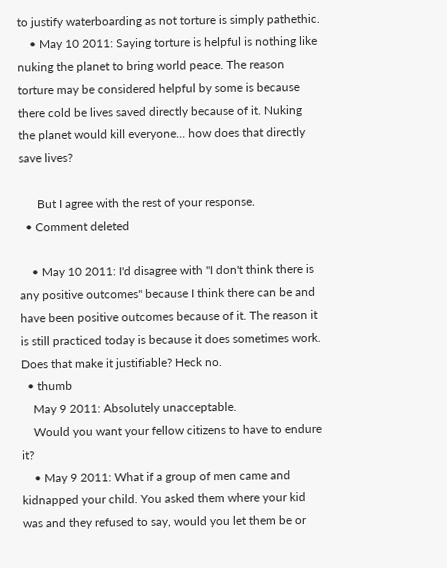to justify waterboarding as not torture is simply pathethic.
    • May 10 2011: Saying torture is helpful is nothing like nuking the planet to bring world peace. The reason torture may be considered helpful by some is because there cold be lives saved directly because of it. Nuking the planet would kill everyone... how does that directly save lives?

      But I agree with the rest of your response.
  • Comment deleted

    • May 10 2011: I'd disagree with "I don't think there is any positive outcomes" because I think there can be and have been positive outcomes because of it. The reason it is still practiced today is because it does sometimes work. Does that make it justifiable? Heck no.
  • thumb
    May 9 2011: Absolutely unacceptable.
    Would you want your fellow citizens to have to endure it?
    • May 9 2011: What if a group of men came and kidnapped your child. You asked them where your kid was and they refused to say, would you let them be or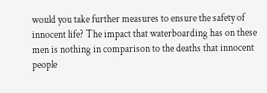would you take further measures to ensure the safety of innocent life? The impact that waterboarding has on these men is nothing in comparison to the deaths that innocent people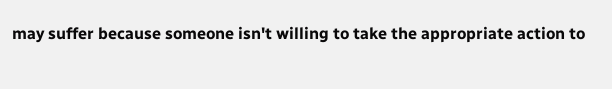may suffer because someone isn't willing to take the appropriate action to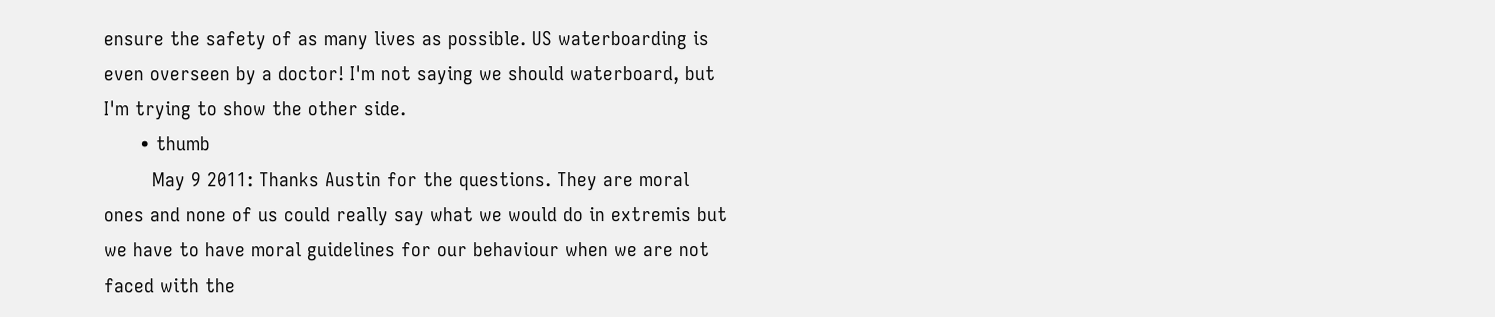ensure the safety of as many lives as possible. US waterboarding is even overseen by a doctor! I'm not saying we should waterboard, but I'm trying to show the other side.
      • thumb
        May 9 2011: Thanks Austin for the questions. They are moral ones and none of us could really say what we would do in extremis but we have to have moral guidelines for our behaviour when we are not faced with the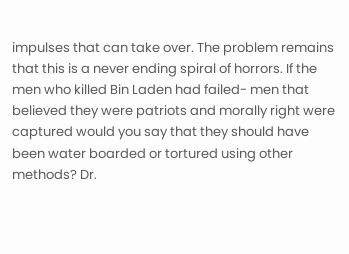impulses that can take over. The problem remains that this is a never ending spiral of horrors. If the men who killed Bin Laden had failed- men that believed they were patriots and morally right were captured would you say that they should have been water boarded or tortured using other methods? Dr.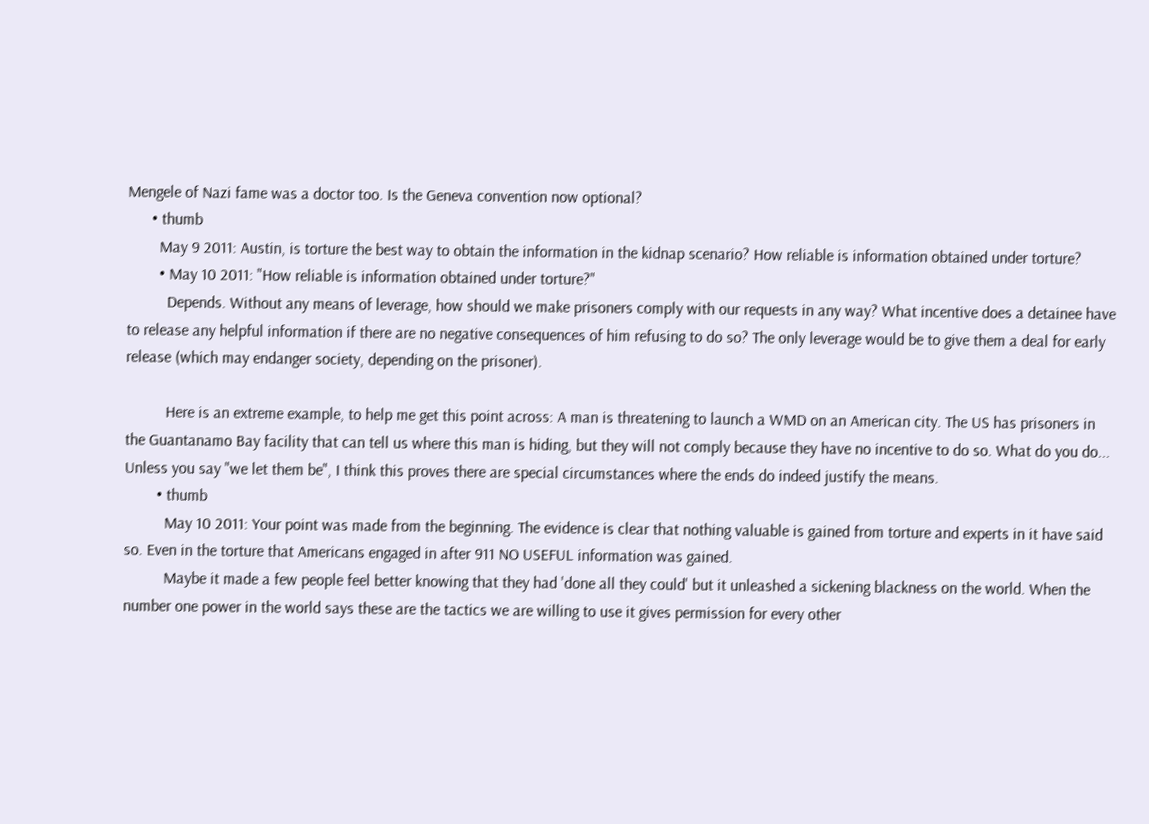Mengele of Nazi fame was a doctor too. Is the Geneva convention now optional?
      • thumb
        May 9 2011: Austin, is torture the best way to obtain the information in the kidnap scenario? How reliable is information obtained under torture?
        • May 10 2011: "How reliable is information obtained under torture?"
          Depends. Without any means of leverage, how should we make prisoners comply with our requests in any way? What incentive does a detainee have to release any helpful information if there are no negative consequences of him refusing to do so? The only leverage would be to give them a deal for early release (which may endanger society, depending on the prisoner).

          Here is an extreme example, to help me get this point across: A man is threatening to launch a WMD on an American city. The US has prisoners in the Guantanamo Bay facility that can tell us where this man is hiding, but they will not comply because they have no incentive to do so. What do you do... Unless you say "we let them be", I think this proves there are special circumstances where the ends do indeed justify the means.
        • thumb
          May 10 2011: Your point was made from the beginning. The evidence is clear that nothing valuable is gained from torture and experts in it have said so. Even in the torture that Americans engaged in after 911 NO USEFUL information was gained.
          Maybe it made a few people feel better knowing that they had 'done all they could' but it unleashed a sickening blackness on the world. When the number one power in the world says these are the tactics we are willing to use it gives permission for every other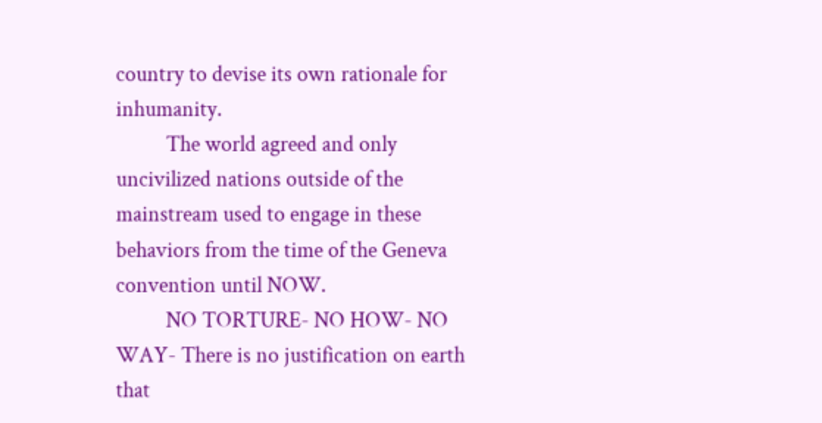country to devise its own rationale for inhumanity.
          The world agreed and only uncivilized nations outside of the mainstream used to engage in these behaviors from the time of the Geneva convention until NOW.
          NO TORTURE- NO HOW- NO WAY- There is no justification on earth that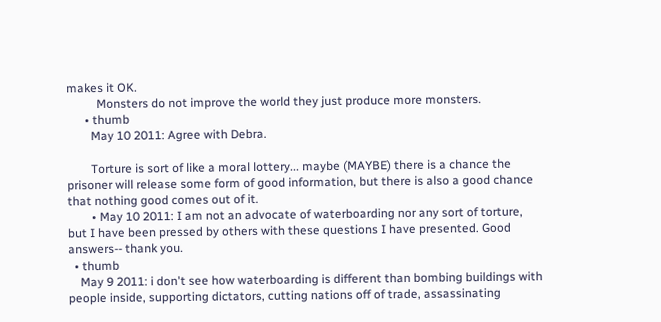makes it OK.
          Monsters do not improve the world they just produce more monsters.
      • thumb
        May 10 2011: Agree with Debra.

        Torture is sort of like a moral lottery... maybe (MAYBE) there is a chance the prisoner will release some form of good information, but there is also a good chance that nothing good comes out of it.
        • May 10 2011: I am not an advocate of waterboarding nor any sort of torture, but I have been pressed by others with these questions I have presented. Good answers-- thank you.
  • thumb
    May 9 2011: i don't see how waterboarding is different than bombing buildings with people inside, supporting dictators, cutting nations off of trade, assassinating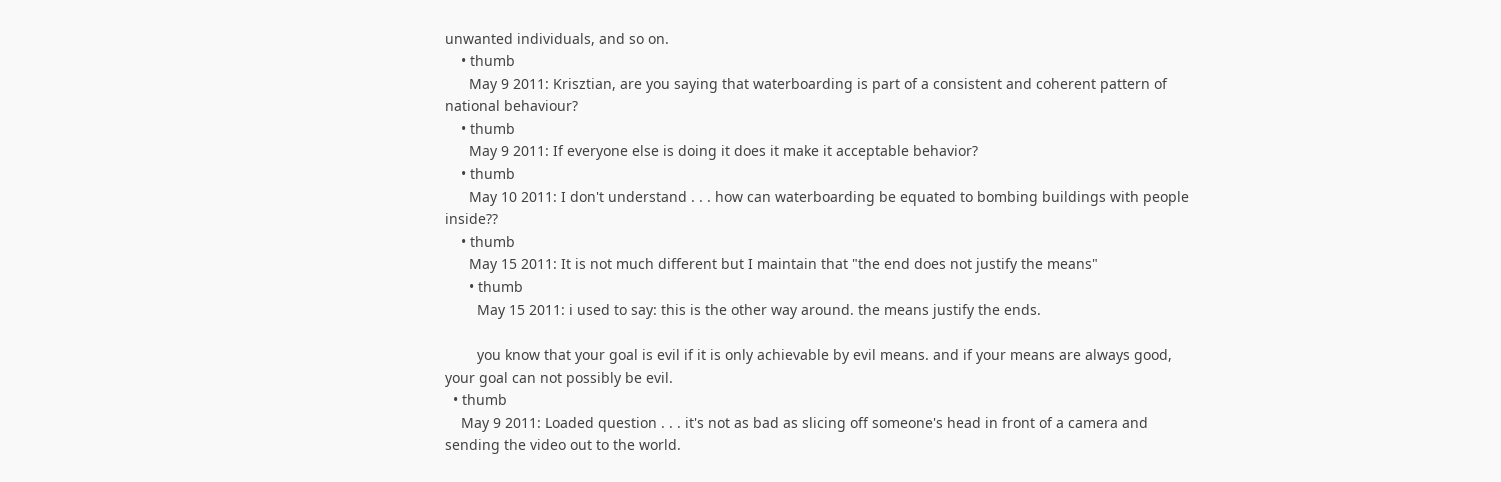unwanted individuals, and so on.
    • thumb
      May 9 2011: Krisztian, are you saying that waterboarding is part of a consistent and coherent pattern of national behaviour?
    • thumb
      May 9 2011: If everyone else is doing it does it make it acceptable behavior?
    • thumb
      May 10 2011: I don't understand . . . how can waterboarding be equated to bombing buildings with people inside??
    • thumb
      May 15 2011: It is not much different but I maintain that "the end does not justify the means"
      • thumb
        May 15 2011: i used to say: this is the other way around. the means justify the ends.

        you know that your goal is evil if it is only achievable by evil means. and if your means are always good, your goal can not possibly be evil.
  • thumb
    May 9 2011: Loaded question . . . it's not as bad as slicing off someone's head in front of a camera and sending the video out to the world.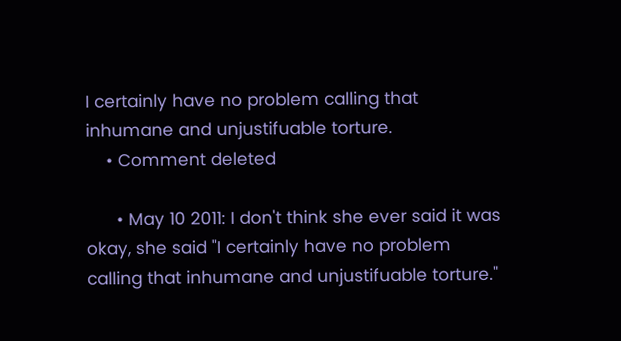I certainly have no problem calling that inhumane and unjustifuable torture.
    • Comment deleted

      • May 10 2011: I don't think she ever said it was okay, she said "I certainly have no problem calling that inhumane and unjustifuable torture."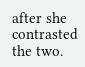after she contrasted the two.